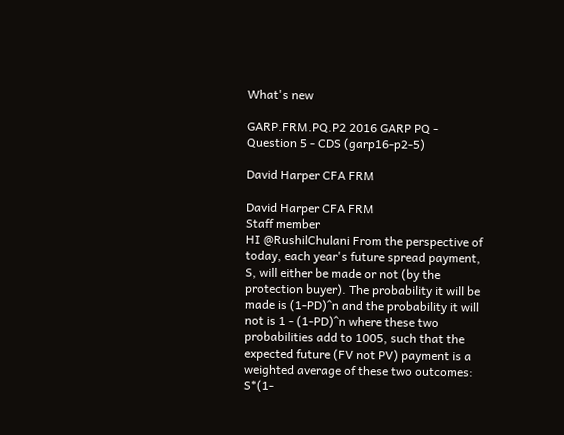What's new

GARP.FRM.PQ.P2 2016 GARP PQ - Question 5 - CDS (garp16-p2-5)

David Harper CFA FRM

David Harper CFA FRM
Staff member
HI @RushilChulani From the perspective of today, each year's future spread payment, S, will either be made or not (by the protection buyer). The probability it will be made is (1-PD)^n and the probability it will not is 1 - (1-PD)^n where these two probabilities add to 1005, such that the expected future (FV not PV) payment is a weighted average of these two outcomes: S*(1-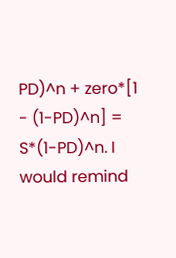PD)^n + zero*[1 - (1-PD)^n] = S*(1-PD)^n. I would remind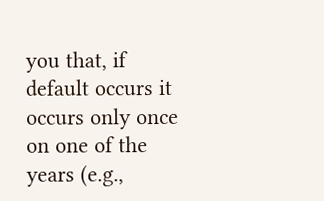you that, if default occurs it occurs only once on one of the years (e.g.,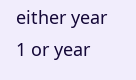either year 1 or year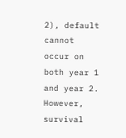2), default cannot occur on both year 1 and year 2. However, survival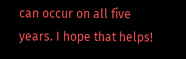can occur on all five years. I hope that helps!